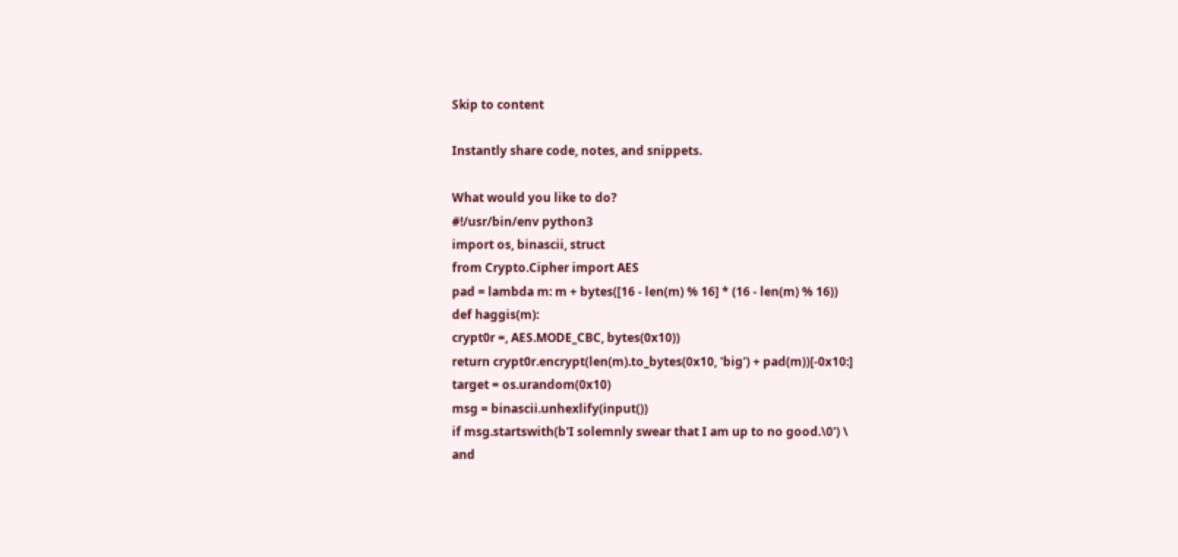Skip to content

Instantly share code, notes, and snippets.

What would you like to do?
#!/usr/bin/env python3
import os, binascii, struct
from Crypto.Cipher import AES
pad = lambda m: m + bytes([16 - len(m) % 16] * (16 - len(m) % 16))
def haggis(m):
crypt0r =, AES.MODE_CBC, bytes(0x10))
return crypt0r.encrypt(len(m).to_bytes(0x10, 'big') + pad(m))[-0x10:]
target = os.urandom(0x10)
msg = binascii.unhexlify(input())
if msg.startswith(b'I solemnly swear that I am up to no good.\0') \
and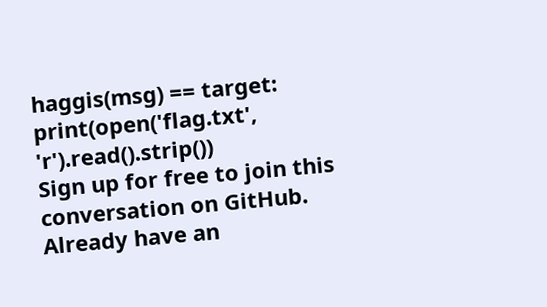haggis(msg) == target:
print(open('flag.txt', 'r').read().strip())
Sign up for free to join this conversation on GitHub. Already have an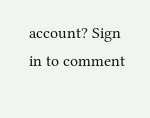account? Sign in to comment